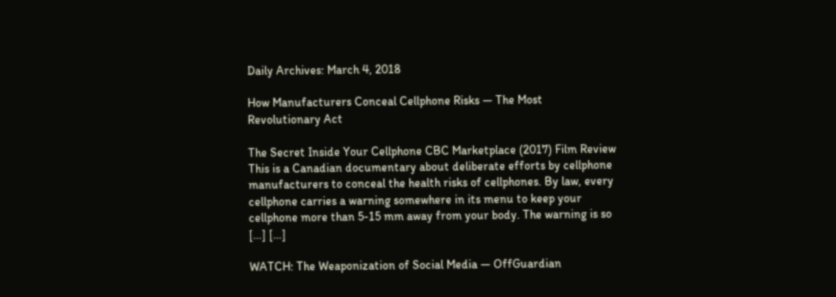Daily Archives: March 4, 2018

How Manufacturers Conceal Cellphone Risks — The Most Revolutionary Act

The Secret Inside Your Cellphone CBC Marketplace (2017) Film Review This is a Canadian documentary about deliberate efforts by cellphone manufacturers to conceal the health risks of cellphones. By law, every cellphone carries a warning somewhere in its menu to keep your cellphone more than 5-15 mm away from your body. The warning is so […] […]

WATCH: The Weaponization of Social Media — OffGuardian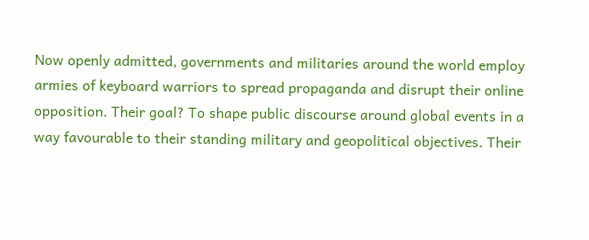Now openly admitted, governments and militaries around the world employ armies of keyboard warriors to spread propaganda and disrupt their online opposition. Their goal? To shape public discourse around global events in a way favourable to their standing military and geopolitical objectives. Their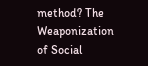method? The Weaponization of Social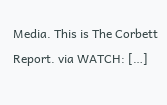Media. This is The Corbett Report. via WATCH: […]